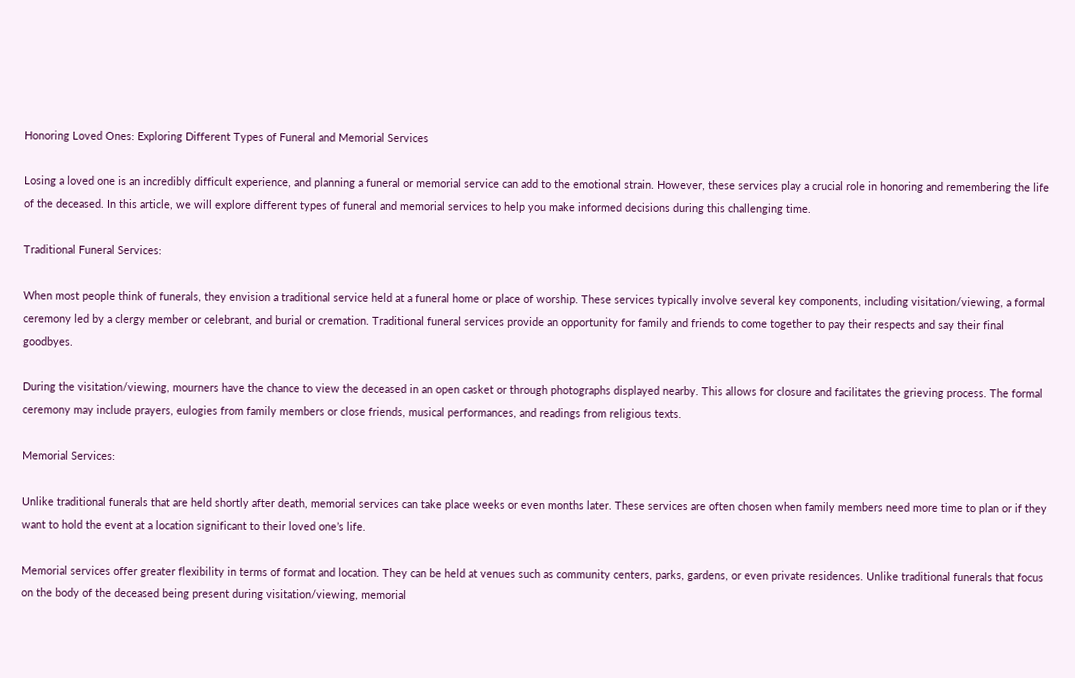Honoring Loved Ones: Exploring Different Types of Funeral and Memorial Services

Losing a loved one is an incredibly difficult experience, and planning a funeral or memorial service can add to the emotional strain. However, these services play a crucial role in honoring and remembering the life of the deceased. In this article, we will explore different types of funeral and memorial services to help you make informed decisions during this challenging time.

Traditional Funeral Services:

When most people think of funerals, they envision a traditional service held at a funeral home or place of worship. These services typically involve several key components, including visitation/viewing, a formal ceremony led by a clergy member or celebrant, and burial or cremation. Traditional funeral services provide an opportunity for family and friends to come together to pay their respects and say their final goodbyes.

During the visitation/viewing, mourners have the chance to view the deceased in an open casket or through photographs displayed nearby. This allows for closure and facilitates the grieving process. The formal ceremony may include prayers, eulogies from family members or close friends, musical performances, and readings from religious texts.

Memorial Services:

Unlike traditional funerals that are held shortly after death, memorial services can take place weeks or even months later. These services are often chosen when family members need more time to plan or if they want to hold the event at a location significant to their loved one’s life.

Memorial services offer greater flexibility in terms of format and location. They can be held at venues such as community centers, parks, gardens, or even private residences. Unlike traditional funerals that focus on the body of the deceased being present during visitation/viewing, memorial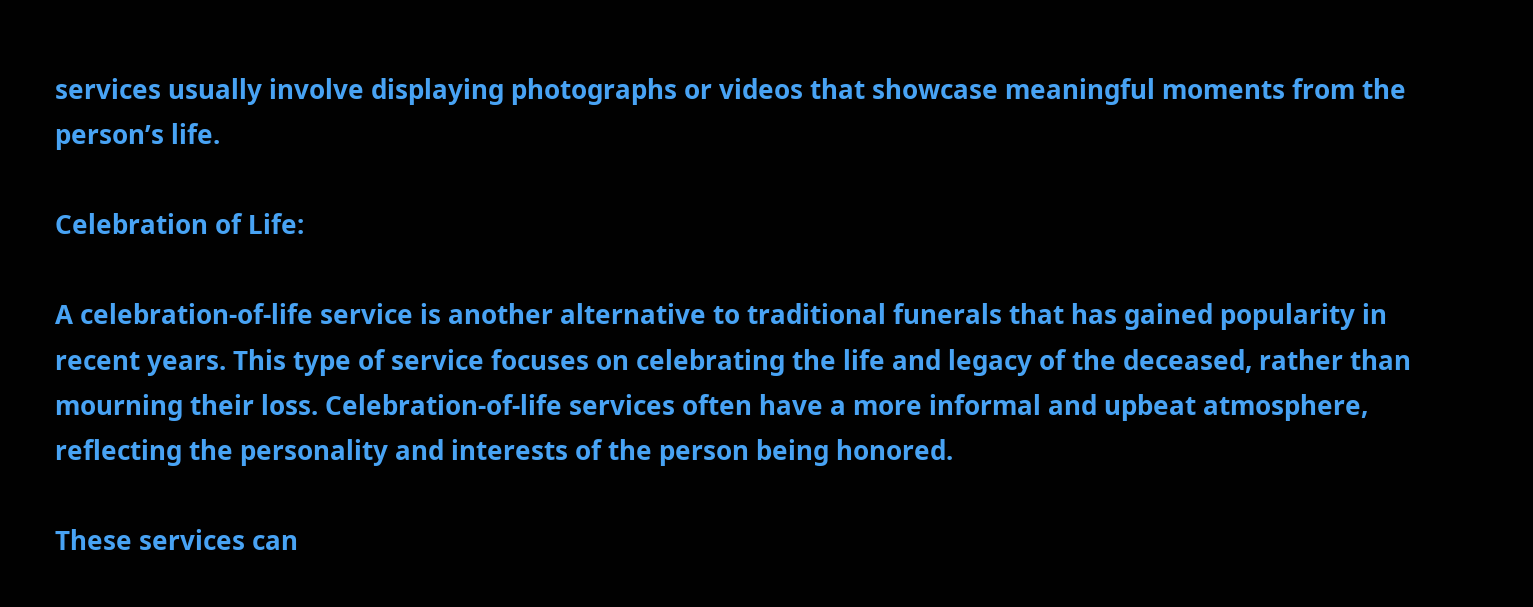services usually involve displaying photographs or videos that showcase meaningful moments from the person’s life.

Celebration of Life:

A celebration-of-life service is another alternative to traditional funerals that has gained popularity in recent years. This type of service focuses on celebrating the life and legacy of the deceased, rather than mourning their loss. Celebration-of-life services often have a more informal and upbeat atmosphere, reflecting the personality and interests of the person being honored.

These services can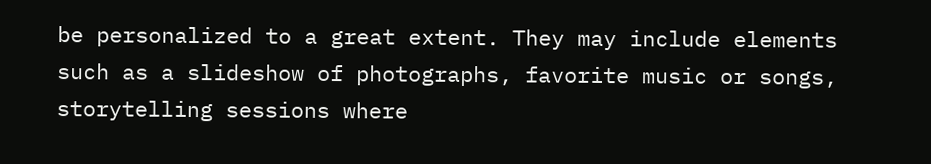be personalized to a great extent. They may include elements such as a slideshow of photographs, favorite music or songs, storytelling sessions where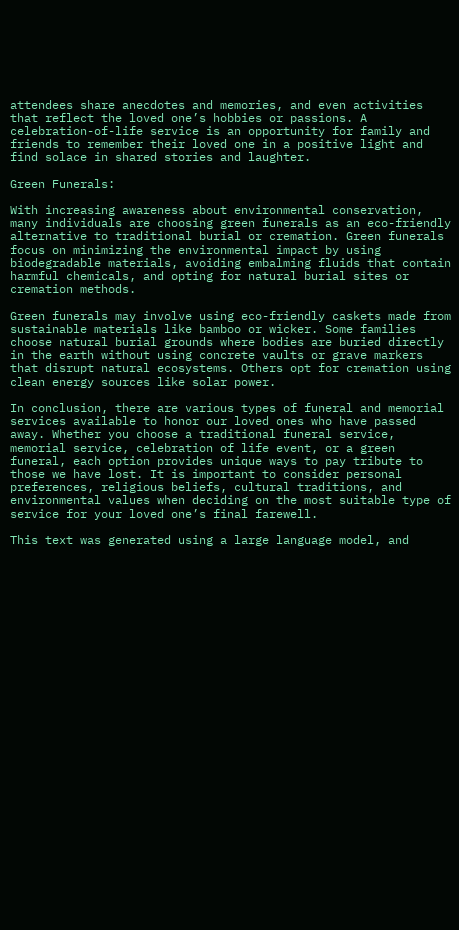attendees share anecdotes and memories, and even activities that reflect the loved one’s hobbies or passions. A celebration-of-life service is an opportunity for family and friends to remember their loved one in a positive light and find solace in shared stories and laughter.

Green Funerals:

With increasing awareness about environmental conservation, many individuals are choosing green funerals as an eco-friendly alternative to traditional burial or cremation. Green funerals focus on minimizing the environmental impact by using biodegradable materials, avoiding embalming fluids that contain harmful chemicals, and opting for natural burial sites or cremation methods.

Green funerals may involve using eco-friendly caskets made from sustainable materials like bamboo or wicker. Some families choose natural burial grounds where bodies are buried directly in the earth without using concrete vaults or grave markers that disrupt natural ecosystems. Others opt for cremation using clean energy sources like solar power.

In conclusion, there are various types of funeral and memorial services available to honor our loved ones who have passed away. Whether you choose a traditional funeral service, memorial service, celebration of life event, or a green funeral, each option provides unique ways to pay tribute to those we have lost. It is important to consider personal preferences, religious beliefs, cultural traditions, and environmental values when deciding on the most suitable type of service for your loved one’s final farewell.

This text was generated using a large language model, and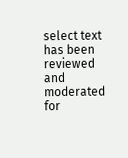select text has been reviewed and moderated for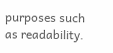purposes such as readability.